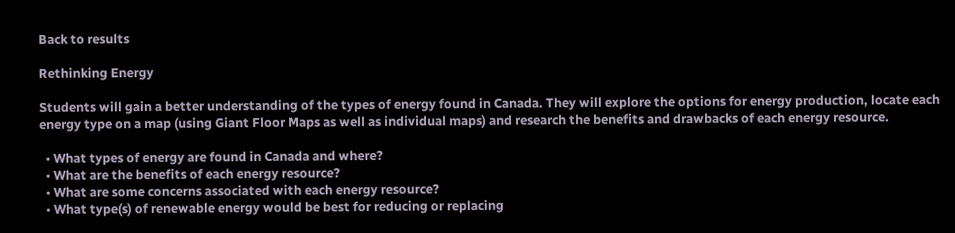Back to results

Rethinking Energy

Students will gain a better understanding of the types of energy found in Canada. They will explore the options for energy production, locate each energy type on a map (using Giant Floor Maps as well as individual maps) and research the benefits and drawbacks of each energy resource.

  • What types of energy are found in Canada and where?
  • What are the benefits of each energy resource?
  • What are some concerns associated with each energy resource?
  • What type(s) of renewable energy would be best for reducing or replacing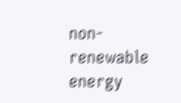non-renewable energy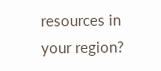resources in your region?